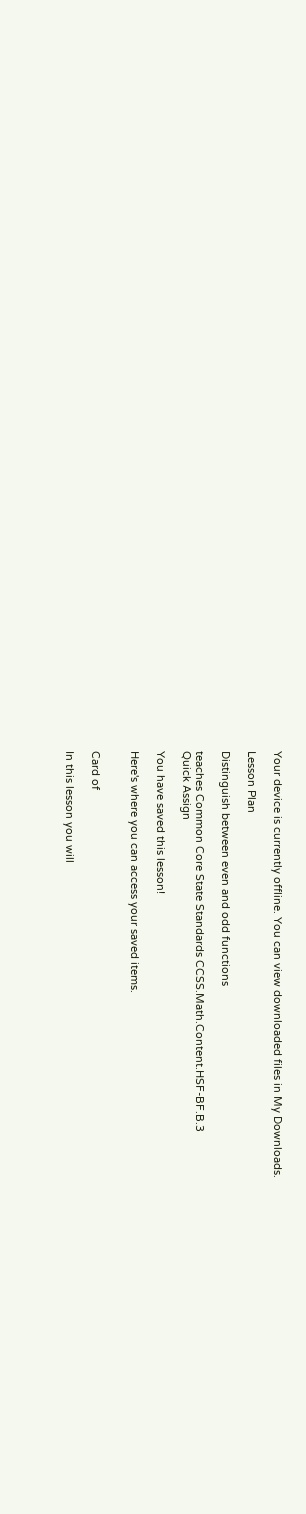Your device is currently offline. You can view downloaded files in My Downloads.

Lesson Plan

Distinguish between even and odd functions

teaches Common Core State Standards CCSS.Math.Content.HSF-BF.B.3
Quick Assign

You have saved this lesson!

Here's where you can access your saved items.


Card of

In this lesson you will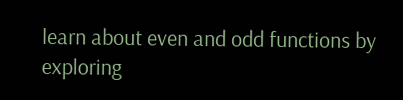learn about even and odd functions by exploring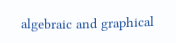algebraic and graphical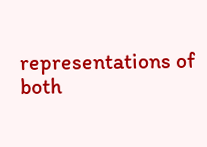representations of both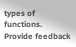types of functions.
Provide feedback